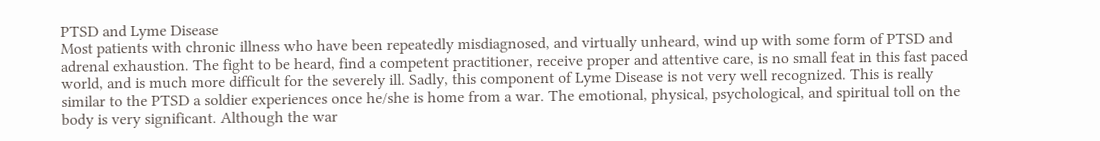PTSD and Lyme Disease
Most patients with chronic illness who have been repeatedly misdiagnosed, and virtually unheard, wind up with some form of PTSD and adrenal exhaustion. The fight to be heard, find a competent practitioner, receive proper and attentive care, is no small feat in this fast paced world, and is much more difficult for the severely ill. Sadly, this component of Lyme Disease is not very well recognized. This is really similar to the PTSD a soldier experiences once he/she is home from a war. The emotional, physical, psychological, and spiritual toll on the body is very significant. Although the war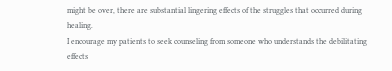might be over, there are substantial lingering effects of the struggles that occurred during healing.
I encourage my patients to seek counseling from someone who understands the debilitating effects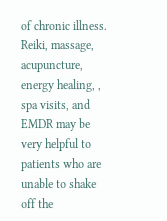of chronic illness. Reiki, massage, acupuncture, energy healing, , spa visits, and EMDR may be very helpful to patients who are unable to shake off the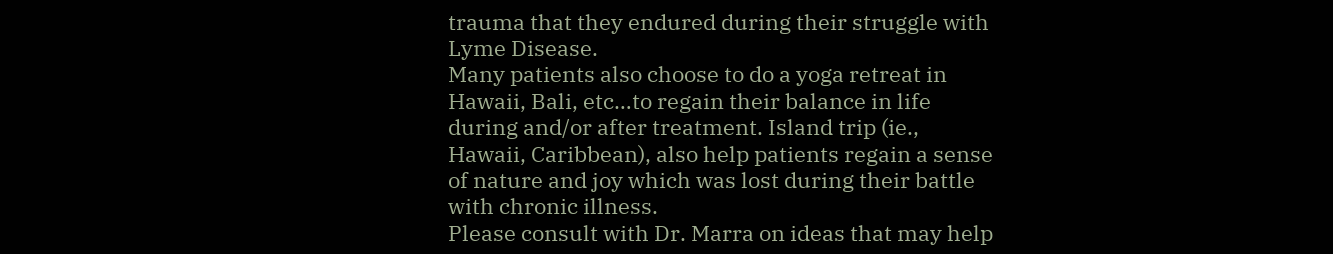trauma that they endured during their struggle with Lyme Disease.
Many patients also choose to do a yoga retreat in Hawaii, Bali, etc…to regain their balance in life during and/or after treatment. Island trip (ie., Hawaii, Caribbean), also help patients regain a sense of nature and joy which was lost during their battle with chronic illness.
Please consult with Dr. Marra on ideas that may help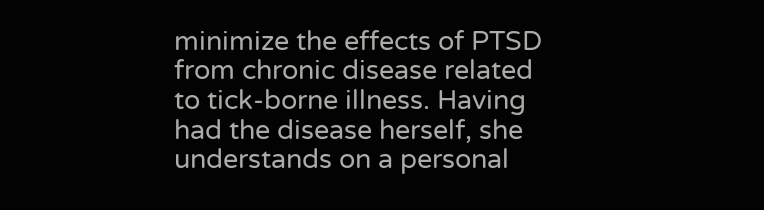minimize the effects of PTSD from chronic disease related to tick-borne illness. Having had the disease herself, she understands on a personal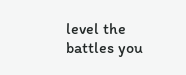level the battles you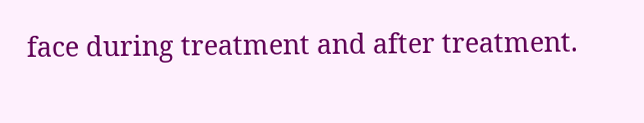face during treatment and after treatment.